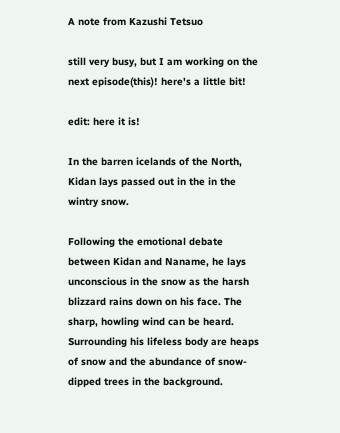A note from Kazushi Tetsuo

still very busy, but I am working on the next episode(this)! here's a little bit!

edit: here it is!

In the barren icelands of the North, Kidan lays passed out in the in the wintry snow.

Following the emotional debate between Kidan and Naname, he lays unconscious in the snow as the harsh blizzard rains down on his face. The sharp, howling wind can be heard. Surrounding his lifeless body are heaps of snow and the abundance of snow-dipped trees in the background.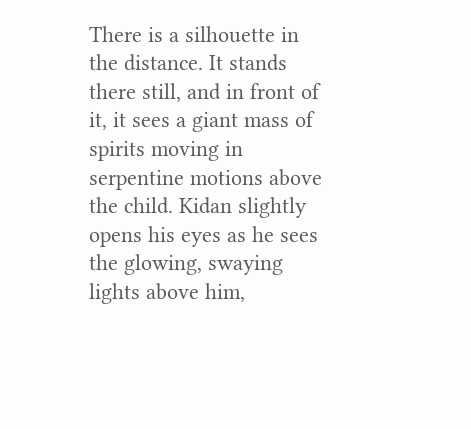There is a silhouette in the distance. It stands there still, and in front of it, it sees a giant mass of spirits moving in serpentine motions above the child. Kidan slightly opens his eyes as he sees the glowing, swaying lights above him,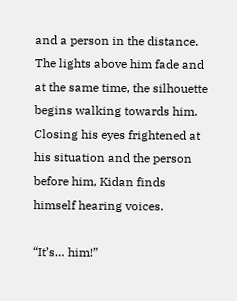and a person in the distance. The lights above him fade and at the same time, the silhouette begins walking towards him. Closing his eyes frightened at his situation and the person before him, Kidan finds himself hearing voices.

“It’s… him!”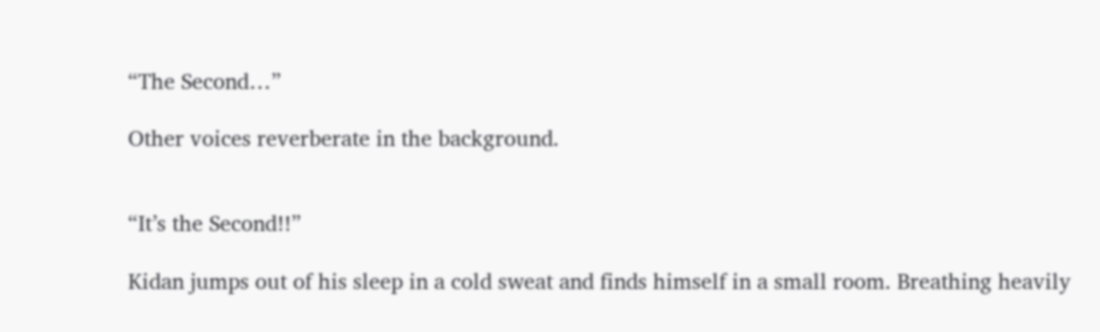“The Second…”

Other voices reverberate in the background.


“It’s the Second!!”

Kidan jumps out of his sleep in a cold sweat and finds himself in a small room. Breathing heavily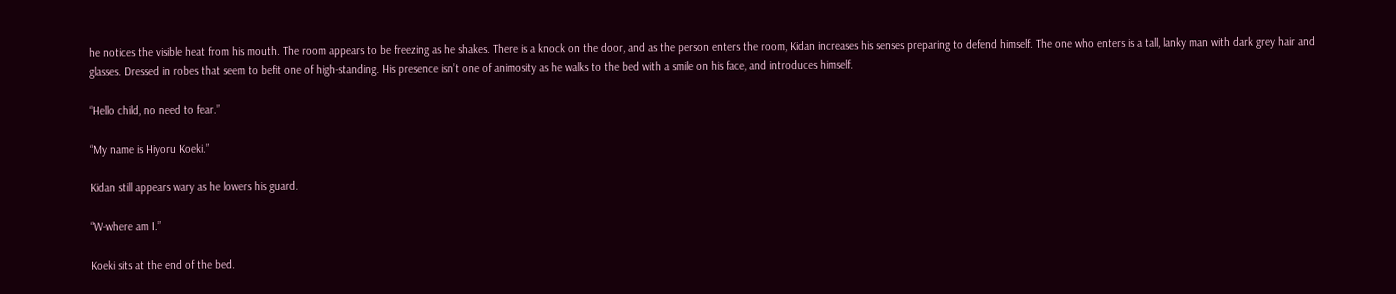he notices the visible heat from his mouth. The room appears to be freezing as he shakes. There is a knock on the door, and as the person enters the room, Kidan increases his senses preparing to defend himself. The one who enters is a tall, lanky man with dark grey hair and glasses. Dressed in robes that seem to befit one of high-standing. His presence isn’t one of animosity as he walks to the bed with a smile on his face, and introduces himself.

“Hello child, no need to fear.”

“My name is Hiyoru Koeki.”

Kidan still appears wary as he lowers his guard.

“W-where am I.”

Koeki sits at the end of the bed.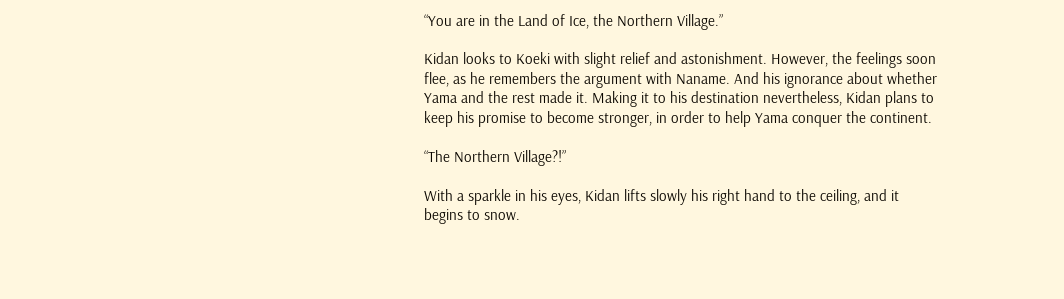“You are in the Land of Ice, the Northern Village.”

Kidan looks to Koeki with slight relief and astonishment. However, the feelings soon flee, as he remembers the argument with Naname. And his ignorance about whether Yama and the rest made it. Making it to his destination nevertheless, Kidan plans to keep his promise to become stronger, in order to help Yama conquer the continent.

“The Northern Village?!”

With a sparkle in his eyes, Kidan lifts slowly his right hand to the ceiling, and it begins to snow.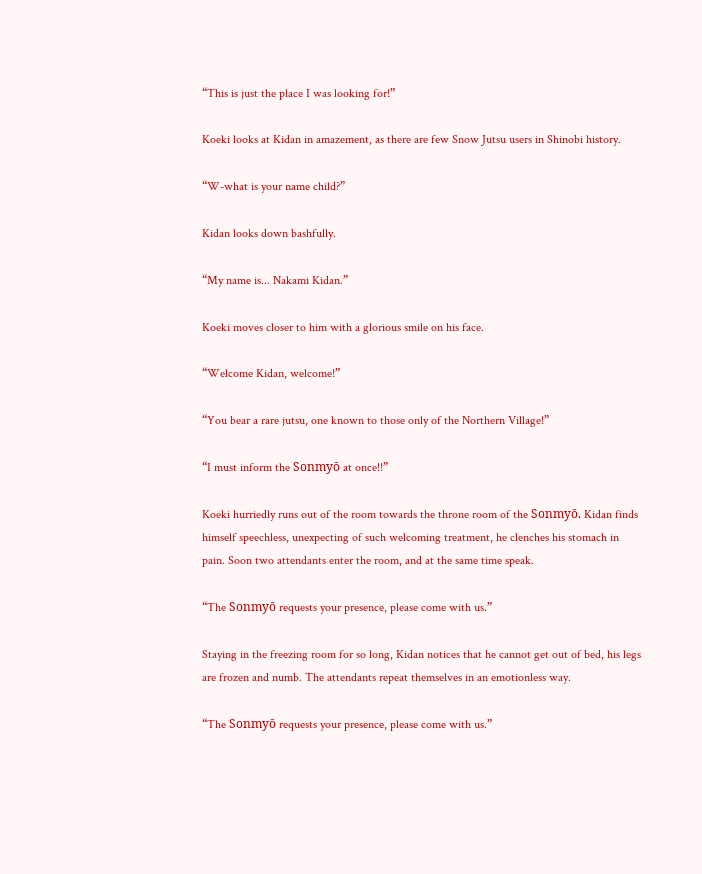“This is just the place I was looking for!”

Koeki looks at Kidan in amazement, as there are few Snow Jutsu users in Shinobi history.

“W-what is your name child?”

Kidan looks down bashfully.

“My name is... Nakami Kidan.”

Koeki moves closer to him with a glorious smile on his face.

“Welcome Kidan, welcome!”

“You bear a rare jutsu, one known to those only of the Northern Village!”

“I must inform the Sonmyō at once!!”

Koeki hurriedly runs out of the room towards the throne room of the Sonmyō. Kidan finds himself speechless, unexpecting of such welcoming treatment, he clenches his stomach in pain. Soon two attendants enter the room, and at the same time speak.

“The Sonmyō requests your presence, please come with us.”

Staying in the freezing room for so long, Kidan notices that he cannot get out of bed, his legs are frozen and numb. The attendants repeat themselves in an emotionless way.

“The Sonmyō requests your presence, please come with us.”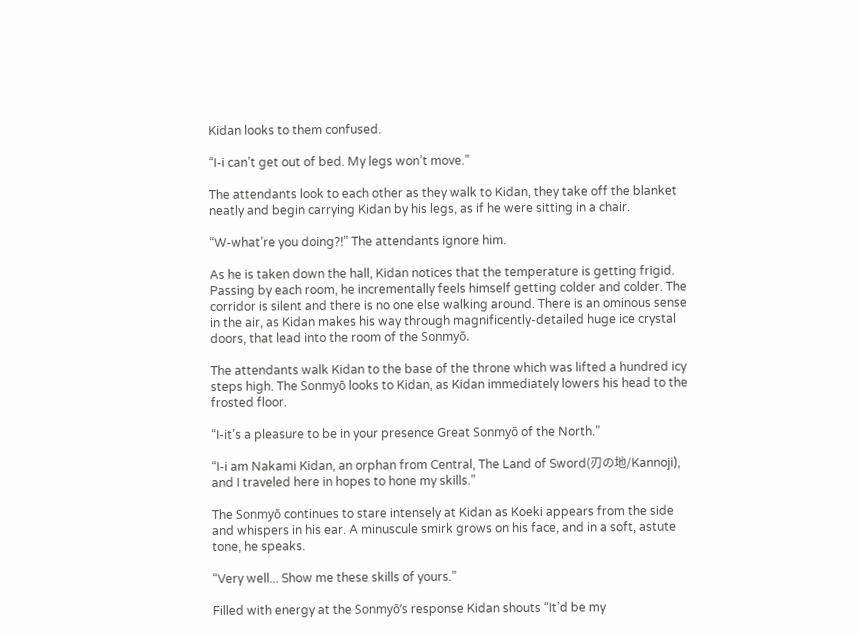Kidan looks to them confused.

“I-i can’t get out of bed. My legs won’t move.”

The attendants look to each other as they walk to Kidan, they take off the blanket neatly and begin carrying Kidan by his legs, as if he were sitting in a chair.

“W-what’re you doing?!” The attendants ignore him.

As he is taken down the hall, Kidan notices that the temperature is getting frigid. Passing by each room, he incrementally feels himself getting colder and colder. The corridor is silent and there is no one else walking around. There is an ominous sense in the air, as Kidan makes his way through magnificently-detailed huge ice crystal doors, that lead into the room of the Sonmyō.

The attendants walk Kidan to the base of the throne which was lifted a hundred icy steps high. The Sonmyō looks to Kidan, as Kidan immediately lowers his head to the frosted floor.

“I-it’s a pleasure to be in your presence Great Sonmyō of the North.”

“I-i am Nakami Kidan, an orphan from Central, The Land of Sword(刃の地/Kannoji), and I traveled here in hopes to hone my skills.”

The Sonmyō continues to stare intensely at Kidan as Koeki appears from the side and whispers in his ear. A minuscule smirk grows on his face, and in a soft, astute tone, he speaks.

“Very well... Show me these skills of yours.”

Filled with energy at the Sonmyō’s response Kidan shouts “It’d be my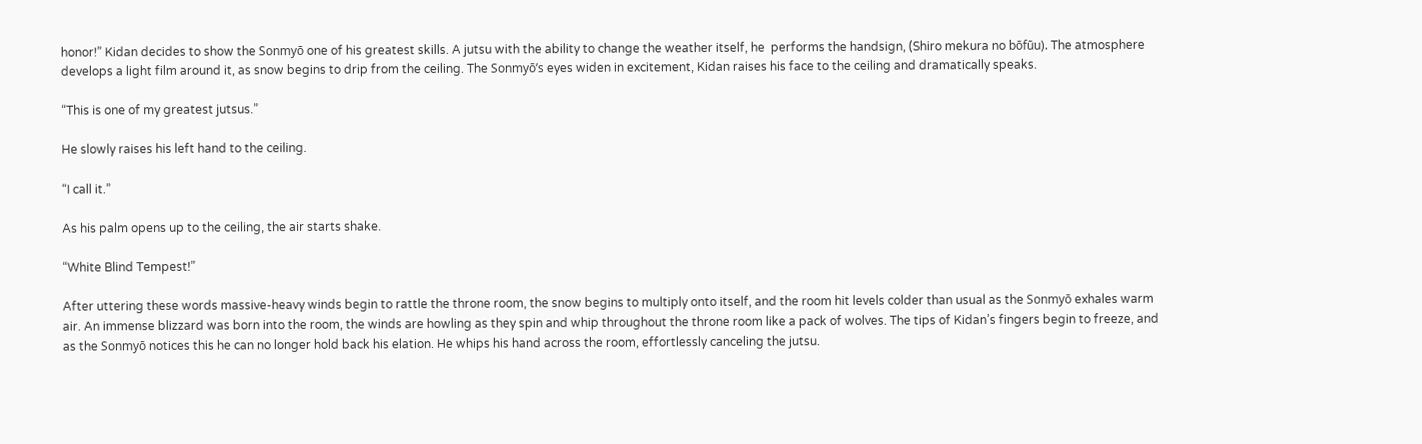honor!” Kidan decides to show the Sonmyō one of his greatest skills. A jutsu with the ability to change the weather itself, he  performs the handsign, (Shiro mekura no bōfūu). The atmosphere develops a light film around it, as snow begins to drip from the ceiling. The Sonmyō’s eyes widen in excitement, Kidan raises his face to the ceiling and dramatically speaks.

“This is one of my greatest jutsus.”

He slowly raises his left hand to the ceiling.

“I call it.”

As his palm opens up to the ceiling, the air starts shake.

“White Blind Tempest!”

After uttering these words massive-heavy winds begin to rattle the throne room, the snow begins to multiply onto itself, and the room hit levels colder than usual as the Sonmyō exhales warm air. An immense blizzard was born into the room, the winds are howling as they spin and whip throughout the throne room like a pack of wolves. The tips of Kidan’s fingers begin to freeze, and as the Sonmyō notices this he can no longer hold back his elation. He whips his hand across the room, effortlessly canceling the jutsu.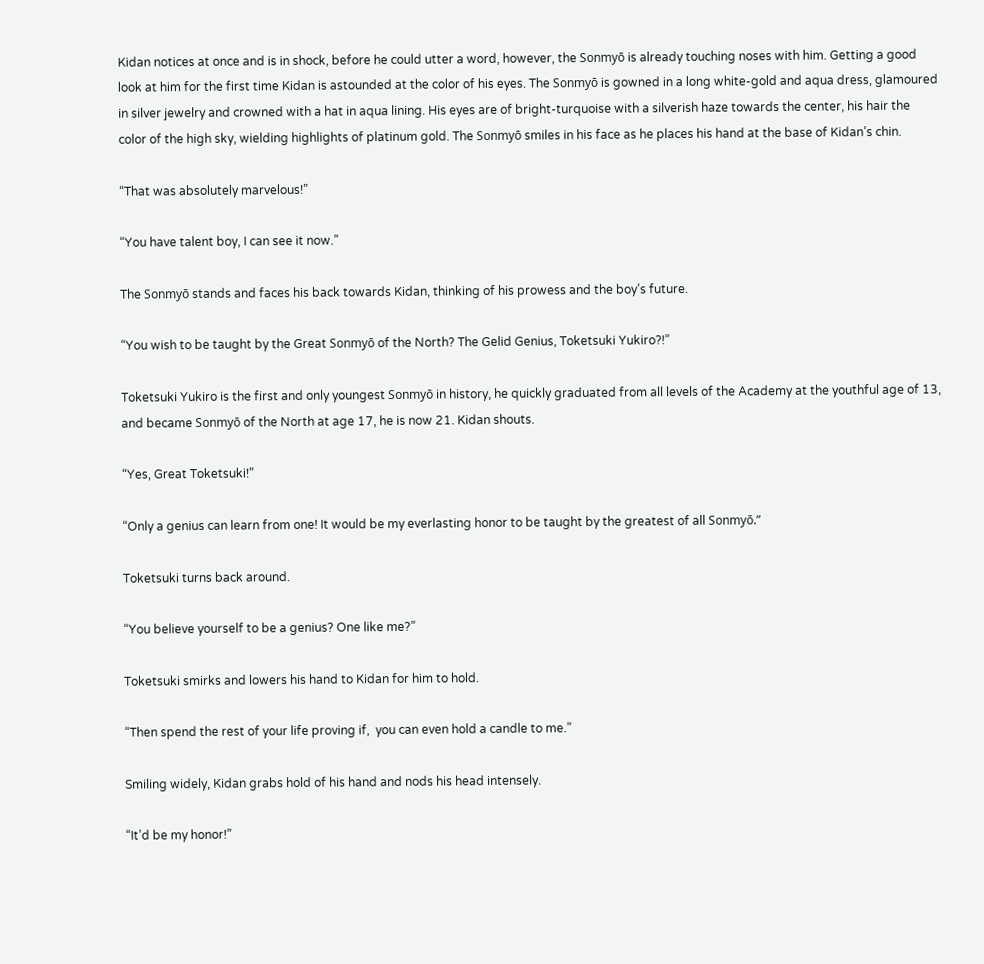Kidan notices at once and is in shock, before he could utter a word, however, the Sonmyō is already touching noses with him. Getting a good look at him for the first time Kidan is astounded at the color of his eyes. The Sonmyō is gowned in a long white-gold and aqua dress, glamoured in silver jewelry and crowned with a hat in aqua lining. His eyes are of bright-turquoise with a silverish haze towards the center, his hair the color of the high sky, wielding highlights of platinum gold. The Sonmyō smiles in his face as he places his hand at the base of Kidan’s chin.

“That was absolutely marvelous!”

“You have talent boy, I can see it now.”

The Sonmyō stands and faces his back towards Kidan, thinking of his prowess and the boy’s future.

“You wish to be taught by the Great Sonmyō of the North? The Gelid Genius, Toketsuki Yukiro?!”

Toketsuki Yukiro is the first and only youngest Sonmyō in history, he quickly graduated from all levels of the Academy at the youthful age of 13, and became Sonmyō of the North at age 17, he is now 21. Kidan shouts.

“Yes, Great Toketsuki!”

“Only a genius can learn from one! It would be my everlasting honor to be taught by the greatest of all Sonmyō.”

Toketsuki turns back around.

“You believe yourself to be a genius? One like me?”

Toketsuki smirks and lowers his hand to Kidan for him to hold.

“Then spend the rest of your life proving if,  you can even hold a candle to me.”

Smiling widely, Kidan grabs hold of his hand and nods his head intensely.

“It’d be my honor!”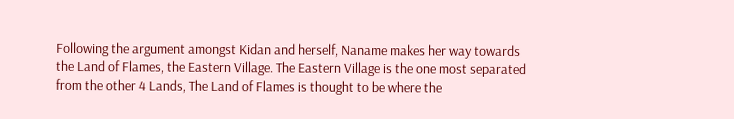Following the argument amongst Kidan and herself, Naname makes her way towards the Land of Flames, the Eastern Village. The Eastern Village is the one most separated from the other 4 Lands, The Land of Flames is thought to be where the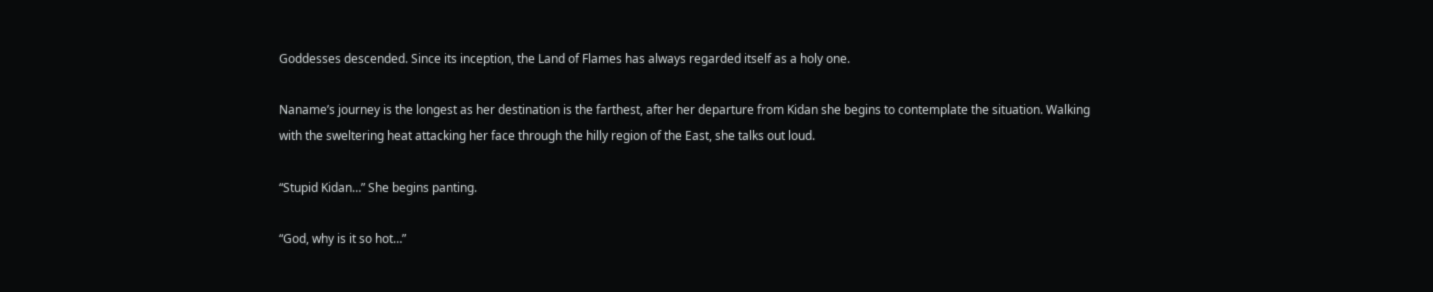Goddesses descended. Since its inception, the Land of Flames has always regarded itself as a holy one.

Naname’s journey is the longest as her destination is the farthest, after her departure from Kidan she begins to contemplate the situation. Walking with the sweltering heat attacking her face through the hilly region of the East, she talks out loud.

“Stupid Kidan…” She begins panting.

“God, why is it so hot…”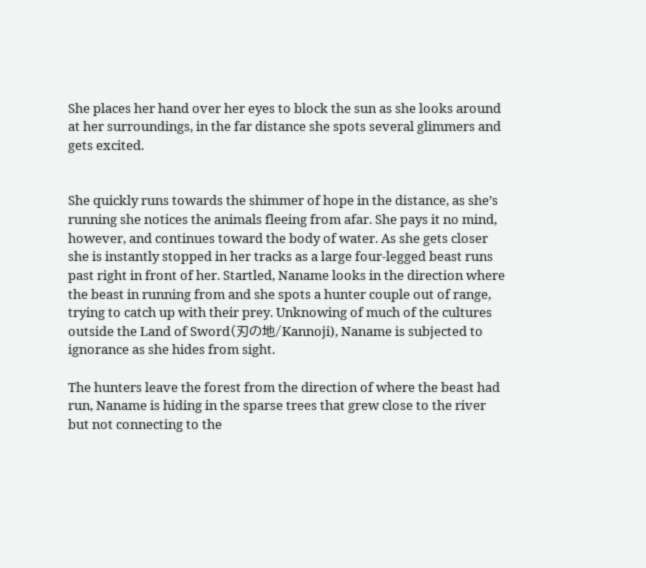She places her hand over her eyes to block the sun as she looks around at her surroundings, in the far distance she spots several glimmers and gets excited.


She quickly runs towards the shimmer of hope in the distance, as she’s running she notices the animals fleeing from afar. She pays it no mind, however, and continues toward the body of water. As she gets closer she is instantly stopped in her tracks as a large four-legged beast runs past right in front of her. Startled, Naname looks in the direction where the beast in running from and she spots a hunter couple out of range, trying to catch up with their prey. Unknowing of much of the cultures outside the Land of Sword(刃の地/Kannoji), Naname is subjected to ignorance as she hides from sight.

The hunters leave the forest from the direction of where the beast had run, Naname is hiding in the sparse trees that grew close to the river but not connecting to the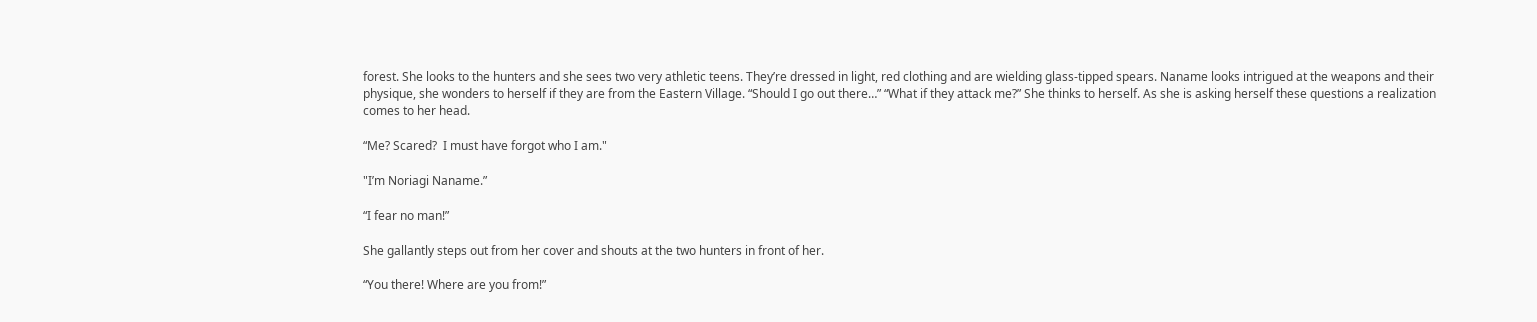forest. She looks to the hunters and she sees two very athletic teens. They’re dressed in light, red clothing and are wielding glass-tipped spears. Naname looks intrigued at the weapons and their physique, she wonders to herself if they are from the Eastern Village. “Should I go out there…” “What if they attack me?” She thinks to herself. As she is asking herself these questions a realization comes to her head.

“Me? Scared?  I must have forgot who I am."

"I’m Noriagi Naname.”

“I fear no man!”

She gallantly steps out from her cover and shouts at the two hunters in front of her.

“You there! Where are you from!”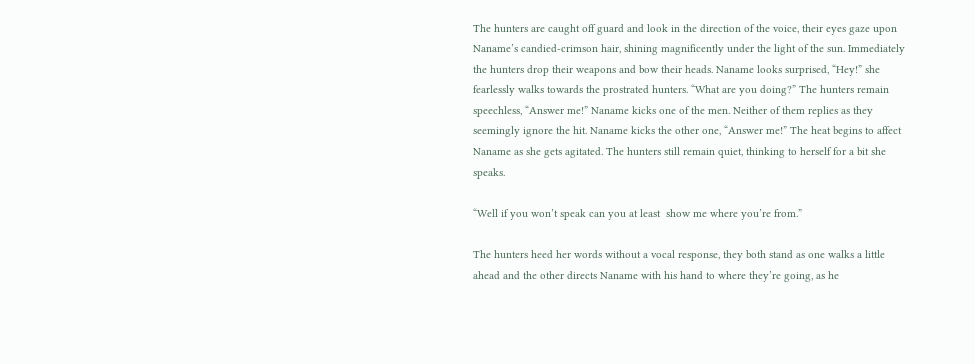The hunters are caught off guard and look in the direction of the voice, their eyes gaze upon Naname’s candied-crimson hair, shining magnificently under the light of the sun. Immediately the hunters drop their weapons and bow their heads. Naname looks surprised, “Hey!” she fearlessly walks towards the prostrated hunters. “What are you doing?” The hunters remain speechless, “Answer me!” Naname kicks one of the men. Neither of them replies as they seemingly ignore the hit. Naname kicks the other one, “Answer me!” The heat begins to affect Naname as she gets agitated. The hunters still remain quiet, thinking to herself for a bit she speaks.

“Well if you won’t speak can you at least  show me where you’re from.”

The hunters heed her words without a vocal response, they both stand as one walks a little ahead and the other directs Naname with his hand to where they’re going, as he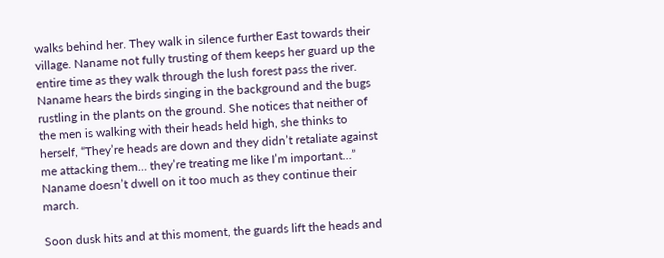walks behind her. They walk in silence further East towards their village. Naname not fully trusting of them keeps her guard up the entire time as they walk through the lush forest pass the river. Naname hears the birds singing in the background and the bugs rustling in the plants on the ground. She notices that neither of the men is walking with their heads held high, she thinks to herself, “They’re heads are down and they didn’t retaliate against me attacking them… they’re treating me like I’m important…” Naname doesn’t dwell on it too much as they continue their march.

Soon dusk hits and at this moment, the guards lift the heads and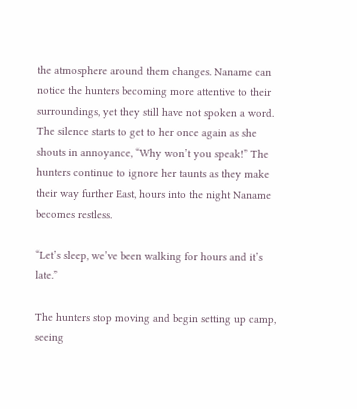the atmosphere around them changes. Naname can notice the hunters becoming more attentive to their surroundings, yet they still have not spoken a word. The silence starts to get to her once again as she shouts in annoyance, “Why won’t you speak!” The hunters continue to ignore her taunts as they make their way further East, hours into the night Naname becomes restless.

“Let’s sleep, we’ve been walking for hours and it’s late.”

The hunters stop moving and begin setting up camp, seeing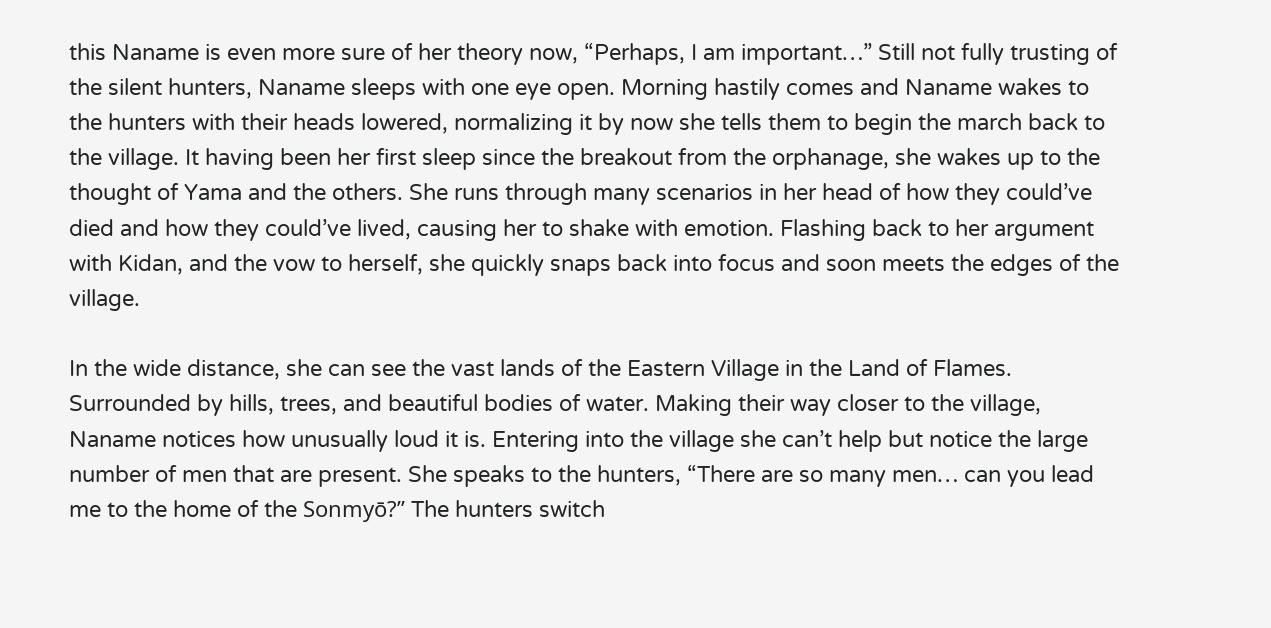this Naname is even more sure of her theory now, “Perhaps, I am important…” Still not fully trusting of the silent hunters, Naname sleeps with one eye open. Morning hastily comes and Naname wakes to the hunters with their heads lowered, normalizing it by now she tells them to begin the march back to the village. It having been her first sleep since the breakout from the orphanage, she wakes up to the thought of Yama and the others. She runs through many scenarios in her head of how they could’ve died and how they could’ve lived, causing her to shake with emotion. Flashing back to her argument with Kidan, and the vow to herself, she quickly snaps back into focus and soon meets the edges of the village.

In the wide distance, she can see the vast lands of the Eastern Village in the Land of Flames. Surrounded by hills, trees, and beautiful bodies of water. Making their way closer to the village, Naname notices how unusually loud it is. Entering into the village she can’t help but notice the large number of men that are present. She speaks to the hunters, “There are so many men… can you lead me to the home of the Sonmyō?” The hunters switch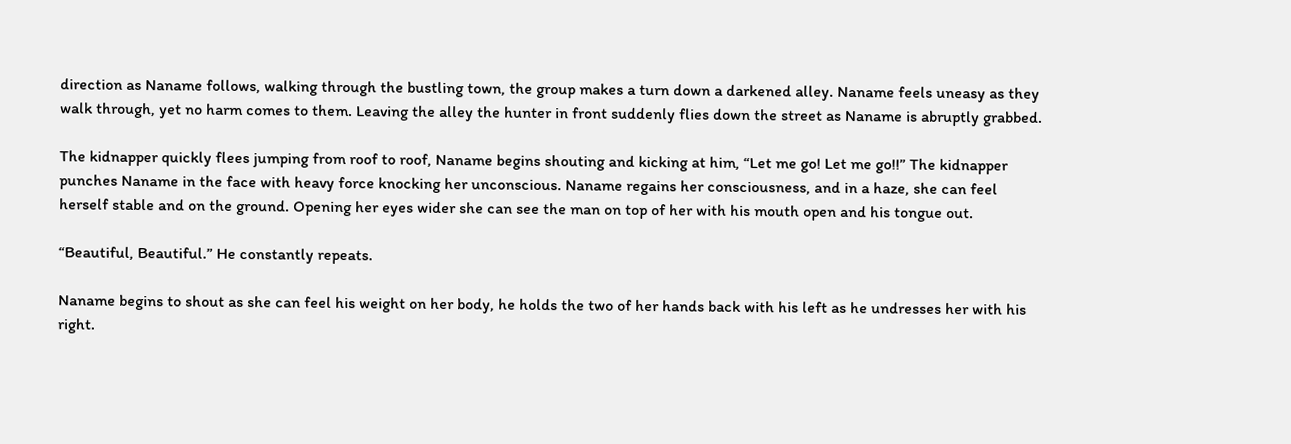direction as Naname follows, walking through the bustling town, the group makes a turn down a darkened alley. Naname feels uneasy as they walk through, yet no harm comes to them. Leaving the alley the hunter in front suddenly flies down the street as Naname is abruptly grabbed.

The kidnapper quickly flees jumping from roof to roof, Naname begins shouting and kicking at him, “Let me go! Let me go!!” The kidnapper punches Naname in the face with heavy force knocking her unconscious. Naname regains her consciousness, and in a haze, she can feel herself stable and on the ground. Opening her eyes wider she can see the man on top of her with his mouth open and his tongue out.

“Beautiful, Beautiful.” He constantly repeats.

Naname begins to shout as she can feel his weight on her body, he holds the two of her hands back with his left as he undresses her with his right.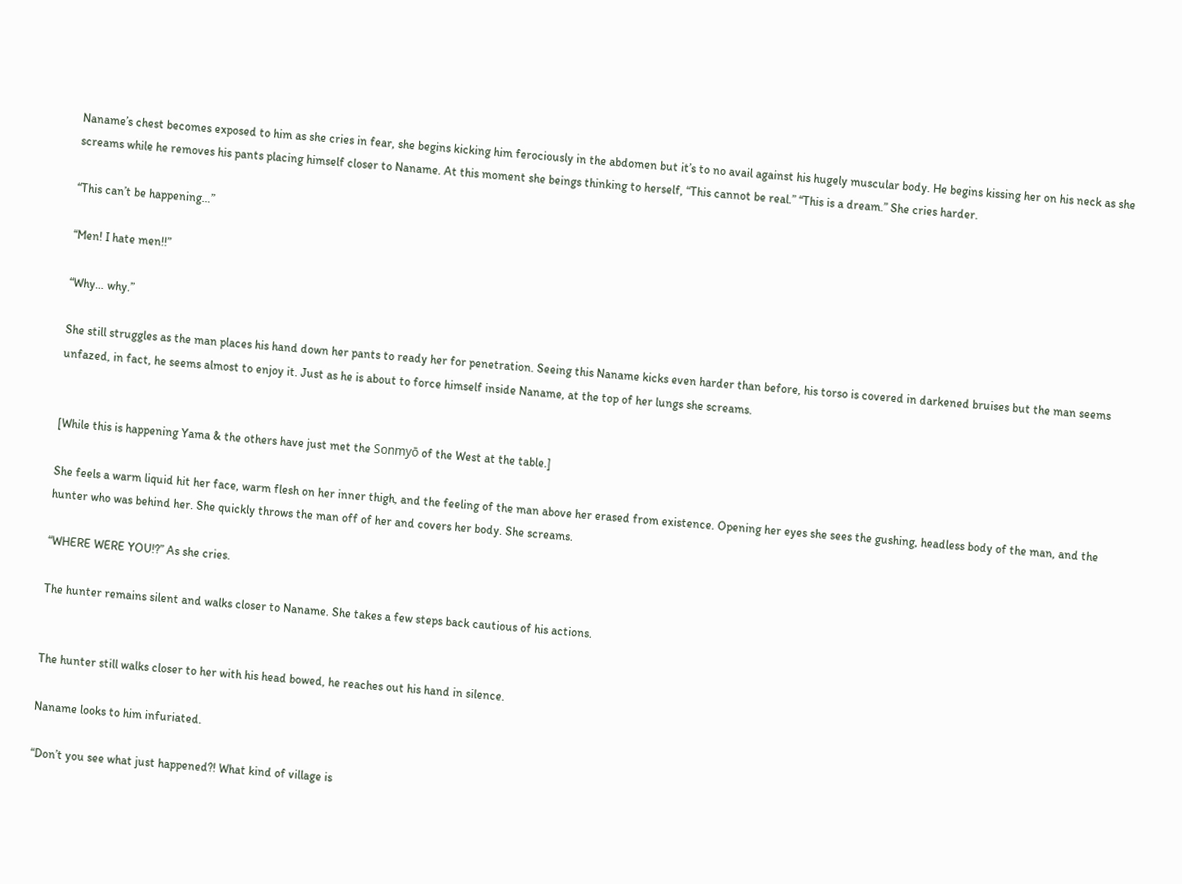Naname’s chest becomes exposed to him as she cries in fear, she begins kicking him ferociously in the abdomen but it’s to no avail against his hugely muscular body. He begins kissing her on his neck as she screams while he removes his pants placing himself closer to Naname. At this moment she beings thinking to herself, “This cannot be real.” “This is a dream.” She cries harder.

“This can’t be happening…”

“Men! I hate men!!”

“Why… why.”

She still struggles as the man places his hand down her pants to ready her for penetration. Seeing this Naname kicks even harder than before, his torso is covered in darkened bruises but the man seems unfazed, in fact, he seems almost to enjoy it. Just as he is about to force himself inside Naname, at the top of her lungs she screams.


[While this is happening Yama & the others have just met the Sonmyō of the West at the table.]

She feels a warm liquid hit her face, warm flesh on her inner thigh, and the feeling of the man above her erased from existence. Opening her eyes she sees the gushing, headless body of the man, and the hunter who was behind her. She quickly throws the man off of her and covers her body. She screams.

“WHERE WERE YOU!?” As she cries.

The hunter remains silent and walks closer to Naname. She takes a few steps back cautious of his actions.


The hunter still walks closer to her with his head bowed, he reaches out his hand in silence.

Naname looks to him infuriated.

“Don’t you see what just happened?! What kind of village is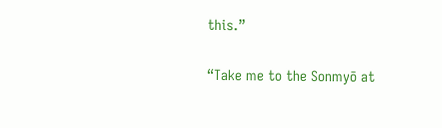this.”

“Take me to the Sonmyō at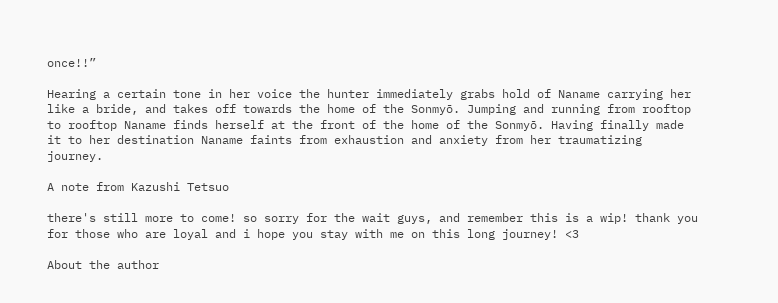once!!”

Hearing a certain tone in her voice the hunter immediately grabs hold of Naname carrying her like a bride, and takes off towards the home of the Sonmyō. Jumping and running from rooftop to rooftop Naname finds herself at the front of the home of the Sonmyō. Having finally made it to her destination Naname faints from exhaustion and anxiety from her traumatizing journey.

A note from Kazushi Tetsuo

there's still more to come! so sorry for the wait guys, and remember this is a wip! thank you for those who are loyal and i hope you stay with me on this long journey! <3

About the author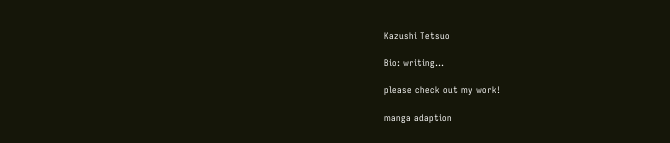Kazushi Tetsuo

Bio: writing...

please check out my work!

manga adaption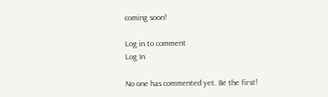coming soon!

Log in to comment
Log In

No one has commented yet. Be the first!